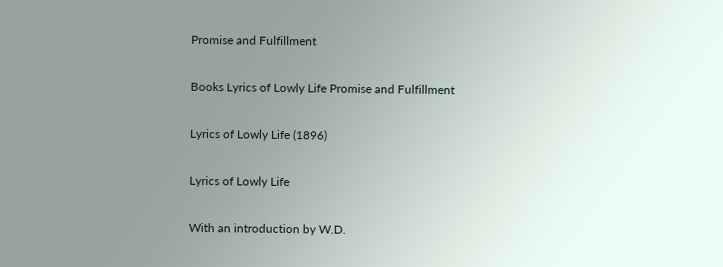Promise and Fulfillment

Books Lyrics of Lowly Life Promise and Fulfillment

Lyrics of Lowly Life (1896)

Lyrics of Lowly Life

With an introduction by W.D.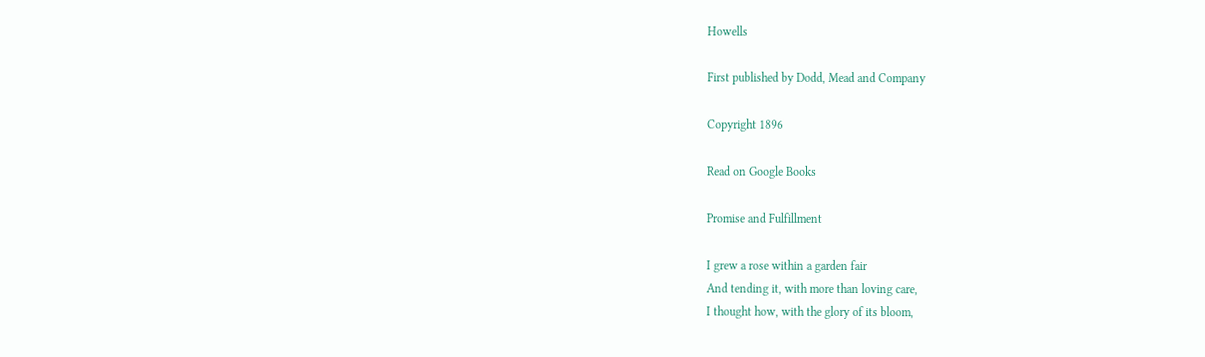Howells

First published by Dodd, Mead and Company

Copyright 1896

Read on Google Books

Promise and Fulfillment

I grew a rose within a garden fair
And tending it, with more than loving care,
I thought how, with the glory of its bloom,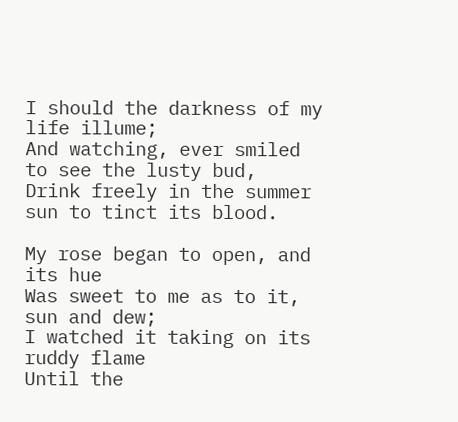I should the darkness of my life illume;
And watching, ever smiled to see the lusty bud,
Drink freely in the summer sun to tinct its blood.

My rose began to open, and its hue
Was sweet to me as to it, sun and dew;
I watched it taking on its ruddy flame
Until the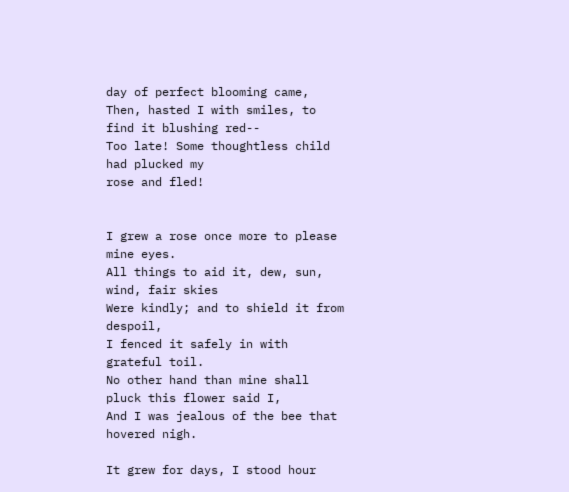day of perfect blooming came,
Then, hasted I with smiles, to find it blushing red--
Too late! Some thoughtless child had plucked my
rose and fled!


I grew a rose once more to please mine eyes.
All things to aid it, dew, sun, wind, fair skies
Were kindly; and to shield it from despoil,
I fenced it safely in with grateful toil.
No other hand than mine shall pluck this flower said I,
And I was jealous of the bee that hovered nigh.

It grew for days, I stood hour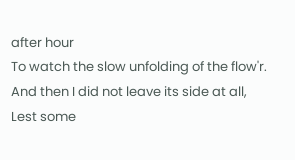after hour
To watch the slow unfolding of the flow'r.
And then I did not leave its side at all,
Lest some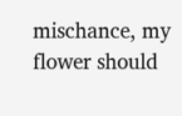mischance, my flower should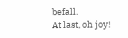befall.
At last, oh joy!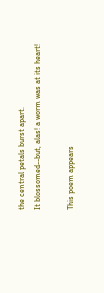the central petals burst apart.
It blossomed--but, alas! a worm was at its heart!

This poem appears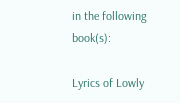in the following book(s):

Lyrics of Lowly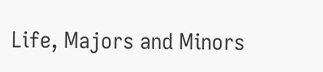Life, Majors and Minors